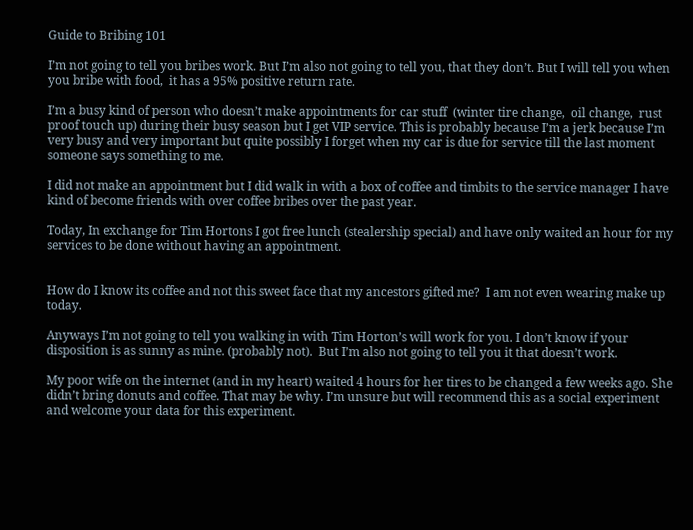Guide to Bribing 101

I’m not going to tell you bribes work. But I’m also not going to tell you, that they don’t. But I will tell you when you bribe with food,  it has a 95% positive return rate.

I’m a busy kind of person who doesn’t make appointments for car stuff  (winter tire change,  oil change,  rust proof touch up) during their busy season but I get VIP service. This is probably because I’m a jerk because I’m very busy and very important but quite possibly I forget when my car is due for service till the last moment someone says something to me.

I did not make an appointment but I did walk in with a box of coffee and timbits to the service manager I have kind of become friends with over coffee bribes over the past year.

Today, In exchange for Tim Hortons I got free lunch (stealership special) and have only waited an hour for my services to be done without having an appointment.


How do I know its coffee and not this sweet face that my ancestors gifted me?  I am not even wearing make up today.

Anyways I’m not going to tell you walking in with Tim Horton’s will work for you. I don’t know if your disposition is as sunny as mine. (probably not).  But I’m also not going to tell you it that doesn’t work.

My poor wife on the internet (and in my heart) waited 4 hours for her tires to be changed a few weeks ago. She didn’t bring donuts and coffee. That may be why. I’m unsure but will recommend this as a social experiment and welcome your data for this experiment.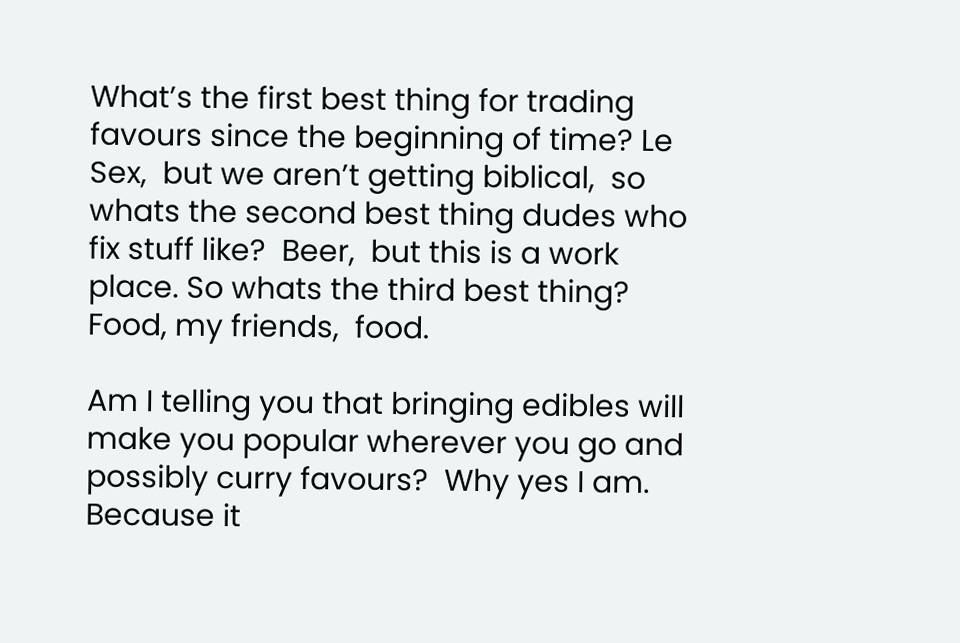What’s the first best thing for trading favours since the beginning of time? Le Sex,  but we aren’t getting biblical,  so whats the second best thing dudes who fix stuff like?  Beer,  but this is a work place. So whats the third best thing? Food, my friends,  food.

Am I telling you that bringing edibles will make you popular wherever you go and possibly curry favours?  Why yes I am. Because it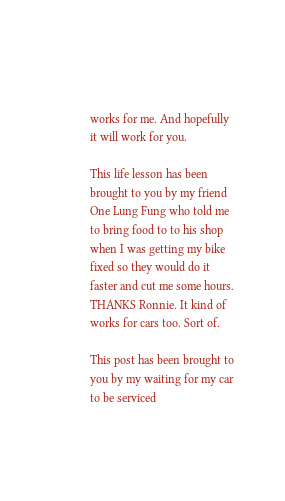works for me. And hopefully it will work for you.

This life lesson has been brought to you by my friend One Lung Fung who told me to bring food to to his shop when I was getting my bike fixed so they would do it faster and cut me some hours. THANKS Ronnie. It kind of works for cars too. Sort of.

This post has been brought to you by my waiting for my car to be serviced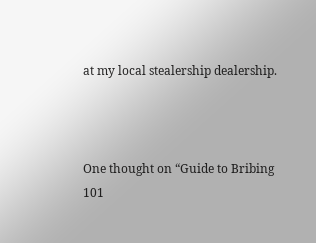at my local stealership dealership.



One thought on “Guide to Bribing 101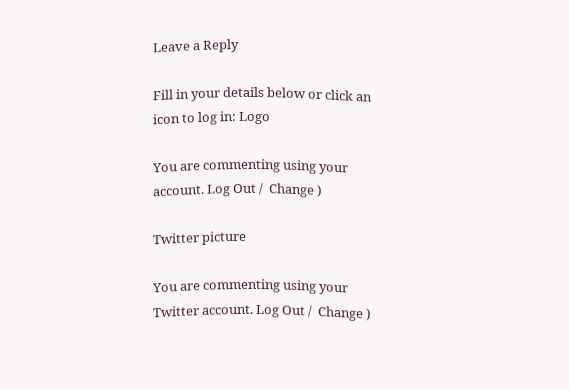Leave a Reply

Fill in your details below or click an icon to log in: Logo

You are commenting using your account. Log Out /  Change )

Twitter picture

You are commenting using your Twitter account. Log Out /  Change )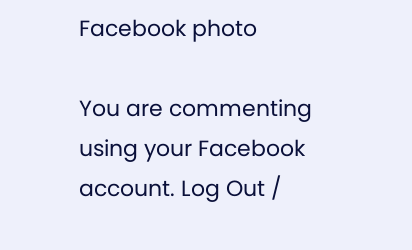Facebook photo

You are commenting using your Facebook account. Log Out /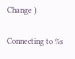Change )

Connecting to %s